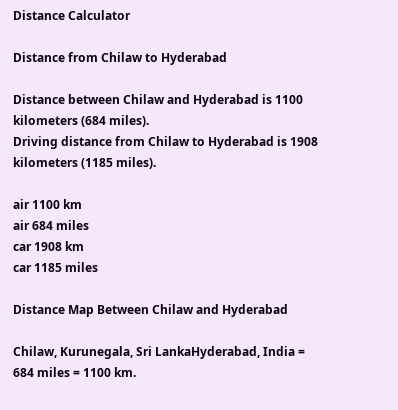Distance Calculator

Distance from Chilaw to Hyderabad

Distance between Chilaw and Hyderabad is 1100 kilometers (684 miles).
Driving distance from Chilaw to Hyderabad is 1908 kilometers (1185 miles).

air 1100 km
air 684 miles
car 1908 km
car 1185 miles

Distance Map Between Chilaw and Hyderabad

Chilaw, Kurunegala, Sri LankaHyderabad, India = 684 miles = 1100 km.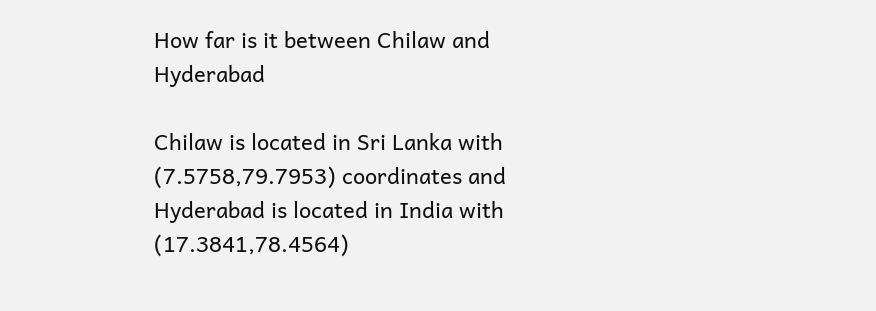How far is it between Chilaw and Hyderabad

Chilaw is located in Sri Lanka with (7.5758,79.7953) coordinates and Hyderabad is located in India with (17.3841,78.4564)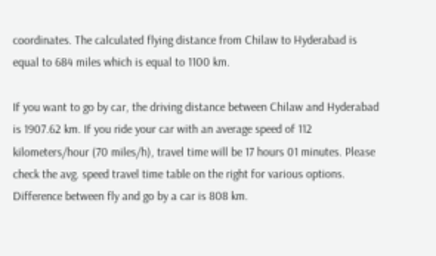coordinates. The calculated flying distance from Chilaw to Hyderabad is equal to 684 miles which is equal to 1100 km.

If you want to go by car, the driving distance between Chilaw and Hyderabad is 1907.62 km. If you ride your car with an average speed of 112 kilometers/hour (70 miles/h), travel time will be 17 hours 01 minutes. Please check the avg. speed travel time table on the right for various options.
Difference between fly and go by a car is 808 km.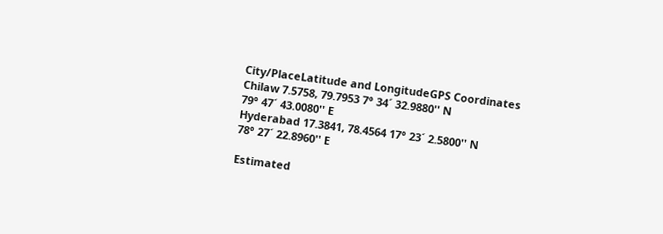City/PlaceLatitude and LongitudeGPS Coordinates
Chilaw 7.5758, 79.7953 7° 34´ 32.9880'' N
79° 47´ 43.0080'' E
Hyderabad 17.3841, 78.4564 17° 23´ 2.5800'' N
78° 27´ 22.8960'' E

Estimated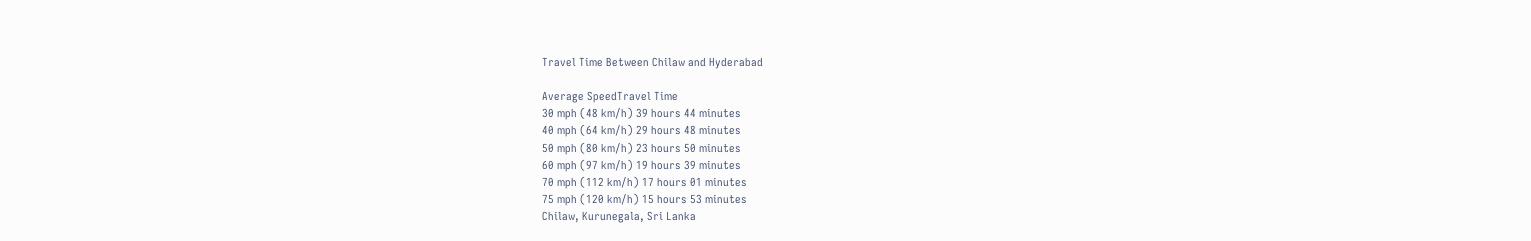Travel Time Between Chilaw and Hyderabad

Average SpeedTravel Time
30 mph (48 km/h) 39 hours 44 minutes
40 mph (64 km/h) 29 hours 48 minutes
50 mph (80 km/h) 23 hours 50 minutes
60 mph (97 km/h) 19 hours 39 minutes
70 mph (112 km/h) 17 hours 01 minutes
75 mph (120 km/h) 15 hours 53 minutes
Chilaw, Kurunegala, Sri Lanka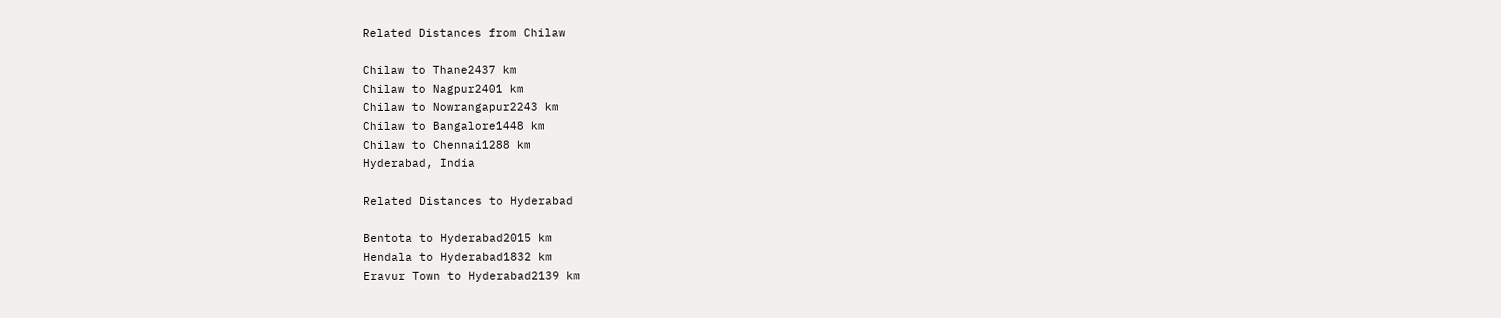Related Distances from Chilaw

Chilaw to Thane2437 km
Chilaw to Nagpur2401 km
Chilaw to Nowrangapur2243 km
Chilaw to Bangalore1448 km
Chilaw to Chennai1288 km
Hyderabad, India

Related Distances to Hyderabad

Bentota to Hyderabad2015 km
Hendala to Hyderabad1832 km
Eravur Town to Hyderabad2139 km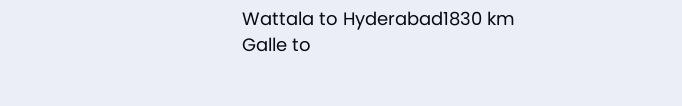Wattala to Hyderabad1830 km
Galle to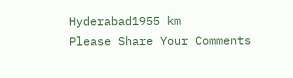Hyderabad1955 km
Please Share Your Comments